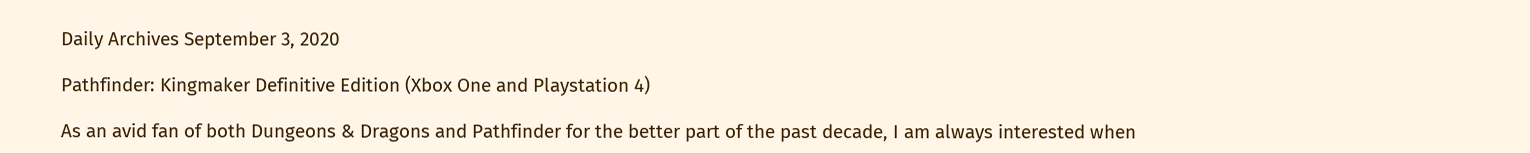Daily Archives September 3, 2020

Pathfinder: Kingmaker Definitive Edition (Xbox One and Playstation 4)

As an avid fan of both Dungeons & Dragons and Pathfinder for the better part of the past decade, I am always interested when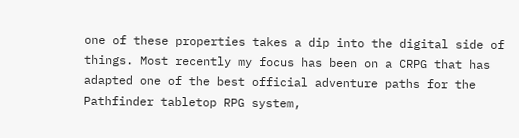one of these properties takes a dip into the digital side of things. Most recently my focus has been on a CRPG that has adapted one of the best official adventure paths for the Pathfinder tabletop RPG system,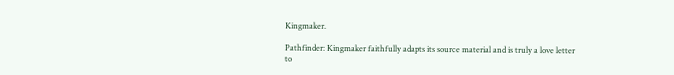Kingmaker.

Pathfinder: Kingmaker faithfully adapts its source material and is truly a love letter to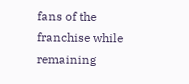fans of the franchise while remaining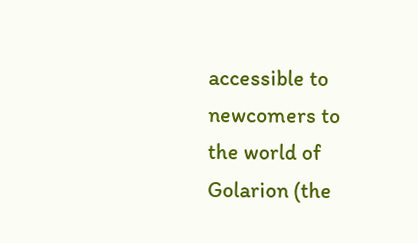accessible to newcomers to the world of Golarion (the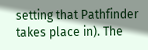setting that Pathfinder takes place in). The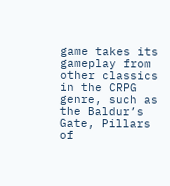game takes its gameplay from other classics in the CRPG genre, such as the Baldur’s Gate, Pillars of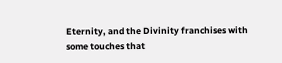Eternity, and the Divinity franchises with some touches that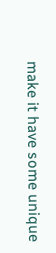make it have some unique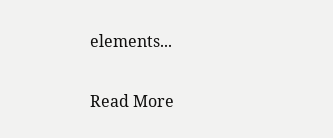elements...

Read More